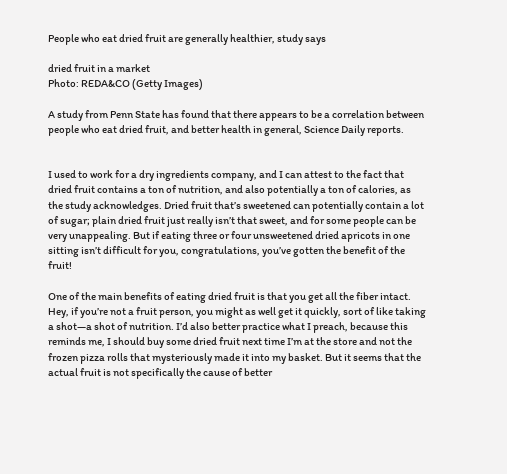People who eat dried fruit are generally healthier, study says

dried fruit in a market
Photo: REDA&CO (Getty Images)

A study from Penn State has found that there appears to be a correlation between people who eat dried fruit, and better health in general, Science Daily reports.


I used to work for a dry ingredients company, and I can attest to the fact that dried fruit contains a ton of nutrition, and also potentially a ton of calories, as the study acknowledges. Dried fruit that’s sweetened can potentially contain a lot of sugar; plain dried fruit just really isn’t that sweet, and for some people can be very unappealing. But if eating three or four unsweetened dried apricots in one sitting isn’t difficult for you, congratulations, you’ve gotten the benefit of the fruit!

One of the main benefits of eating dried fruit is that you get all the fiber intact. Hey, if you’re not a fruit person, you might as well get it quickly, sort of like taking a shot—a shot of nutrition. I’d also better practice what I preach, because this reminds me, I should buy some dried fruit next time I’m at the store and not the frozen pizza rolls that mysteriously made it into my basket. But it seems that the actual fruit is not specifically the cause of better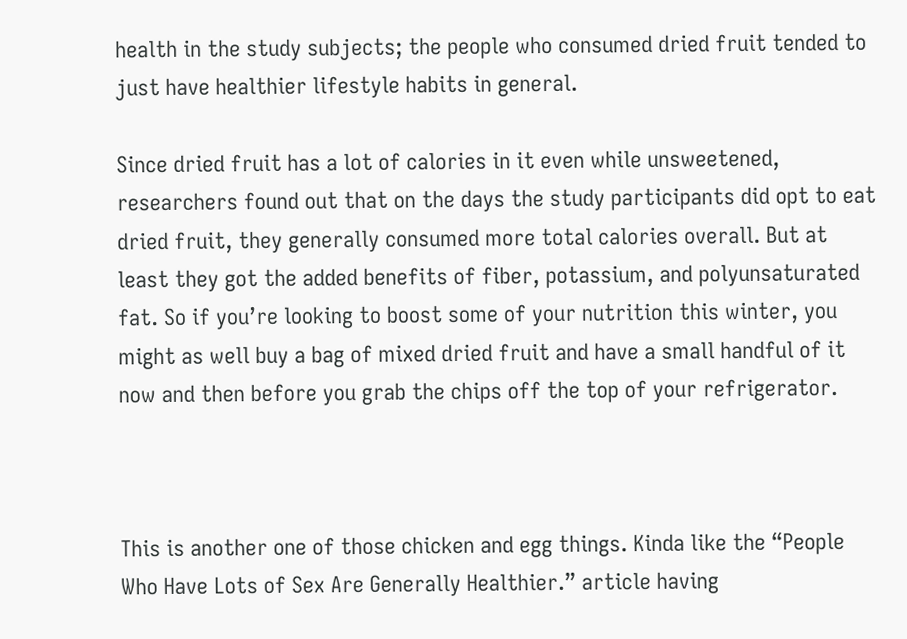health in the study subjects; the people who consumed dried fruit tended to just have healthier lifestyle habits in general.

Since dried fruit has a lot of calories in it even while unsweetened, researchers found out that on the days the study participants did opt to eat dried fruit, they generally consumed more total calories overall. But at least they got the added benefits of fiber, potassium, and polyunsaturated fat. So if you’re looking to boost some of your nutrition this winter, you might as well buy a bag of mixed dried fruit and have a small handful of it now and then before you grab the chips off the top of your refrigerator.



This is another one of those chicken and egg things. Kinda like the “People Who Have Lots of Sex Are Generally Healthier.” article having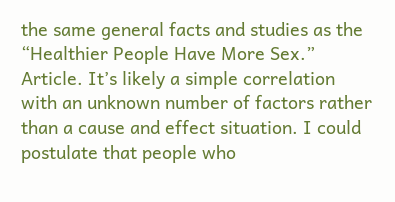the same general facts and studies as the “Healthier People Have More Sex.” Article. It’s likely a simple correlation with an unknown number of factors rather than a cause and effect situation. I could postulate that people who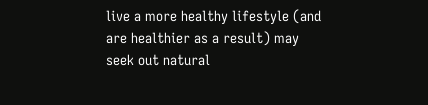live a more healthy lifestyle (and are healthier as a result) may seek out natural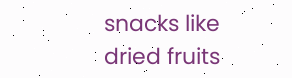snacks like dried fruits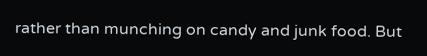rather than munching on candy and junk food. But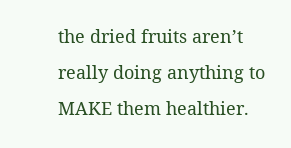the dried fruits aren’t really doing anything to MAKE them healthier.